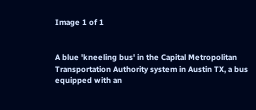Image 1 of 1


A blue 'kneeling bus' in the Capital Metropolitan Transportation Authority system in Austin TX, a bus equipped with an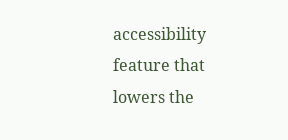accessibility feature that lowers the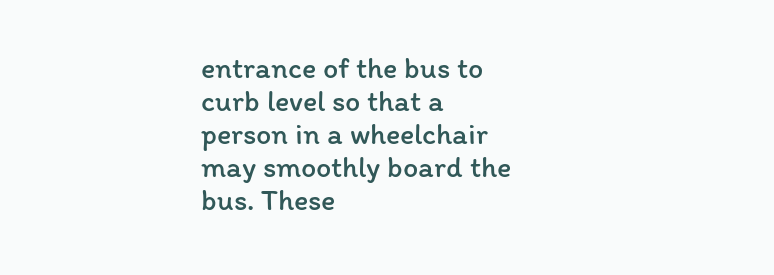entrance of the bus to curb level so that a person in a wheelchair may smoothly board the bus. These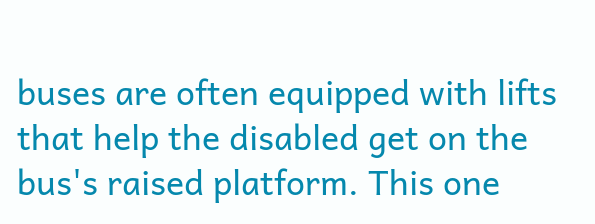buses are often equipped with lifts that help the disabled get on the bus's raised platform. This one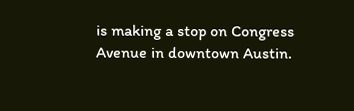is making a stop on Congress Avenue in downtown Austin.